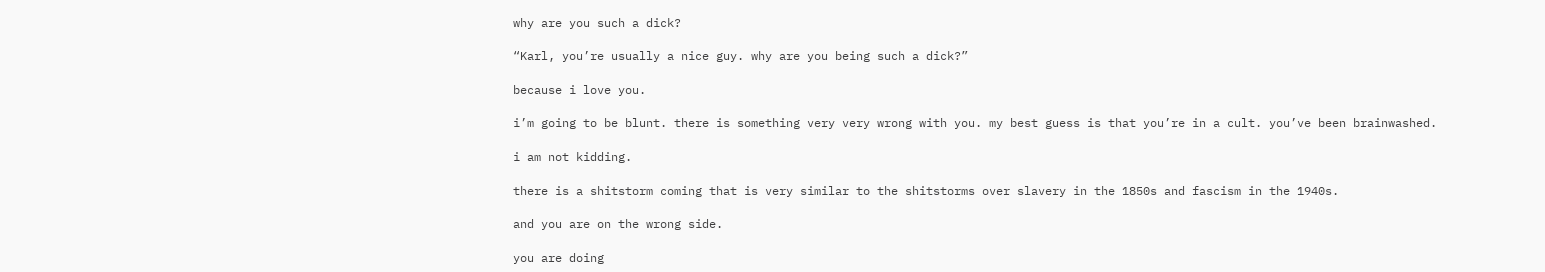why are you such a dick?

“Karl, you’re usually a nice guy. why are you being such a dick?”

because i love you.

i’m going to be blunt. there is something very very wrong with you. my best guess is that you’re in a cult. you’ve been brainwashed.

i am not kidding.

there is a shitstorm coming that is very similar to the shitstorms over slavery in the 1850s and fascism in the 1940s.

and you are on the wrong side.

you are doing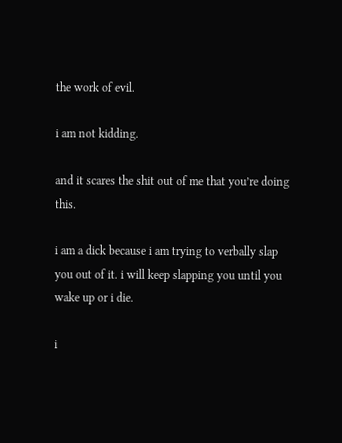the work of evil.

i am not kidding.

and it scares the shit out of me that you’re doing this.

i am a dick because i am trying to verbally slap you out of it. i will keep slapping you until you wake up or i die.

i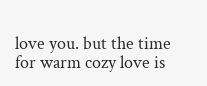love you. but the time for warm cozy love is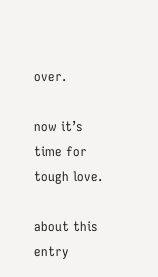over.

now it’s time for tough love.

about this entry